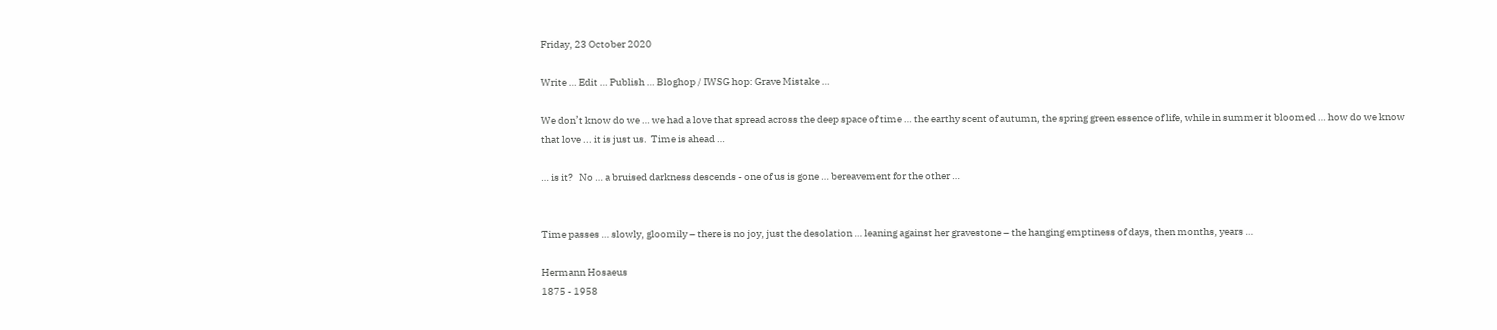Friday, 23 October 2020

Write … Edit … Publish … Bloghop / IWSG hop: Grave Mistake …

We don’t know do we … we had a love that spread across the deep space of time … the earthy scent of autumn, the spring green essence of life, while in summer it bloomed … how do we know that love ... it is just us.  Time is ahead …

… is it?   No … a bruised darkness descends - one of us is gone … bereavement for the other …


Time passes … slowly, gloomily – there is no joy, just the desolation … leaning against her gravestone – the hanging emptiness of days, then months, years …

Hermann Hosaeus
1875 - 1958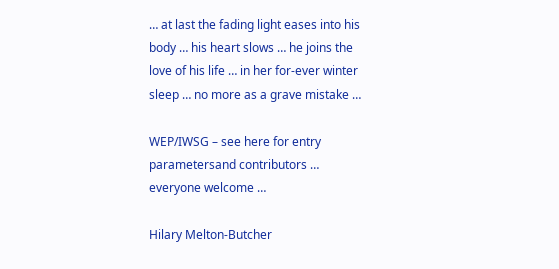… at last the fading light eases into his body … his heart slows … he joins the love of his life … in her for-ever winter sleep … no more as a grave mistake …

WEP/IWSG – see here for entry parametersand contributors … everyone welcome …

Hilary Melton-Butcher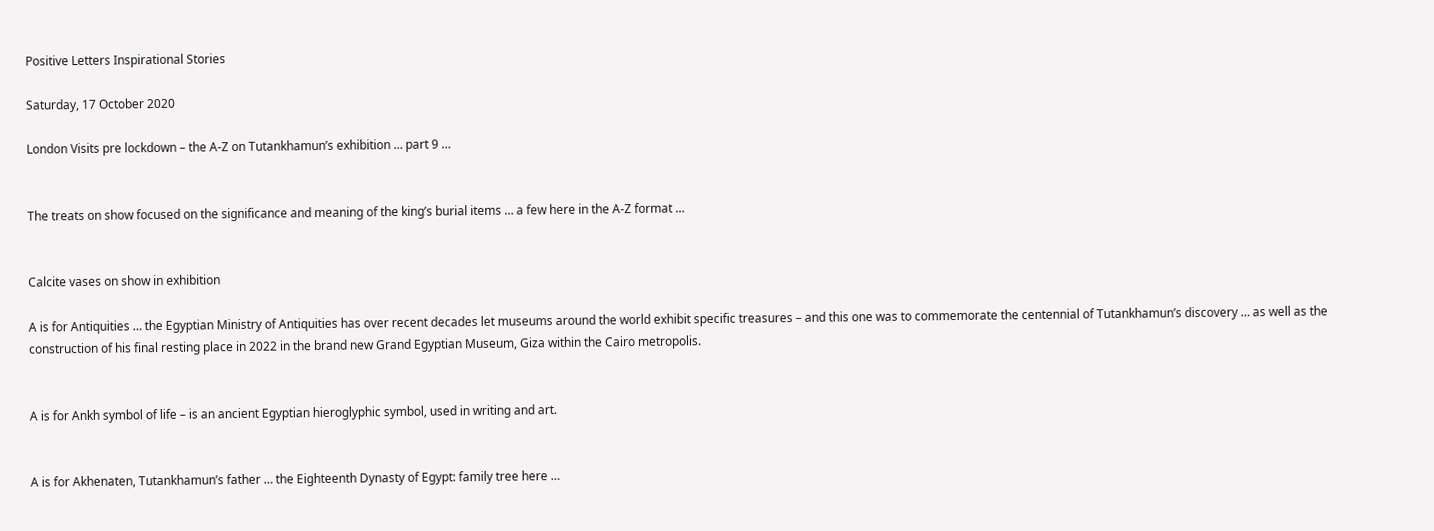Positive Letters Inspirational Stories

Saturday, 17 October 2020

London Visits pre lockdown – the A-Z on Tutankhamun’s exhibition … part 9 …


The treats on show focused on the significance and meaning of the king’s burial items … a few here in the A-Z format …


Calcite vases on show in exhibition

A is for Antiquities … the Egyptian Ministry of Antiquities has over recent decades let museums around the world exhibit specific treasures – and this one was to commemorate the centennial of Tutankhamun’s discovery … as well as the construction of his final resting place in 2022 in the brand new Grand Egyptian Museum, Giza within the Cairo metropolis.


A is for Ankh symbol of life – is an ancient Egyptian hieroglyphic symbol, used in writing and art.


A is for Akhenaten, Tutankhamun’s father … the Eighteenth Dynasty of Egypt: family tree here …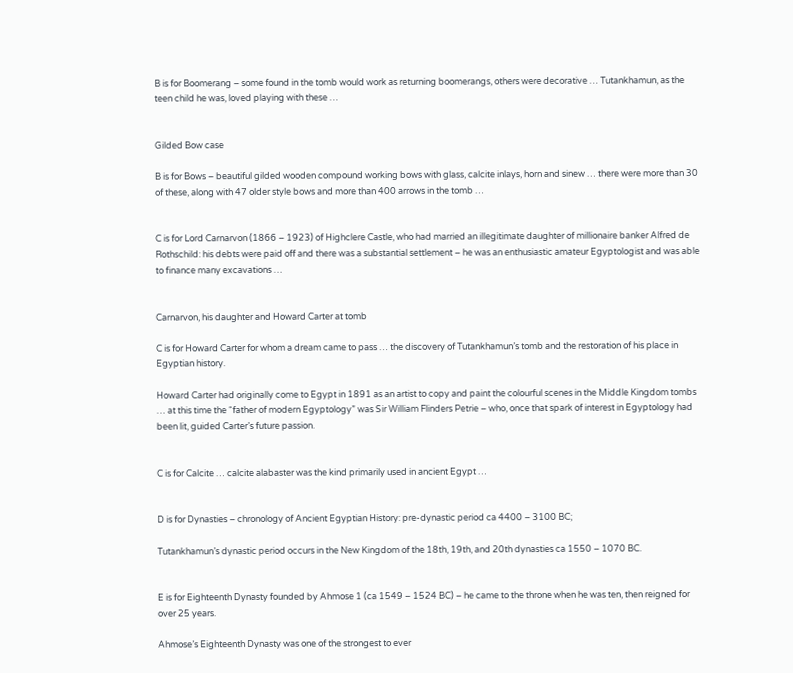B is for Boomerang – some found in the tomb would work as returning boomerangs, others were decorative … Tutankhamun, as the teen child he was, loved playing with these …


Gilded Bow case

B is for Bows – beautiful gilded wooden compound working bows with glass, calcite inlays, horn and sinew … there were more than 30 of these, along with 47 older style bows and more than 400 arrows in the tomb …


C is for Lord Carnarvon (1866 – 1923) of Highclere Castle, who had married an illegitimate daughter of millionaire banker Alfred de Rothschild: his debts were paid off and there was a substantial settlement – he was an enthusiastic amateur Egyptologist and was able to finance many excavations …


Carnarvon, his daughter and Howard Carter at tomb

C is for Howard Carter for whom a dream came to pass … the discovery of Tutankhamun’s tomb and the restoration of his place in Egyptian history.

Howard Carter had originally come to Egypt in 1891 as an artist to copy and paint the colourful scenes in the Middle Kingdom tombs … at this time the “father of modern Egyptology” was Sir William Flinders Petrie – who, once that spark of interest in Egyptology had been lit, guided Carter’s future passion.


C is for Calcite … calcite alabaster was the kind primarily used in ancient Egypt …


D is for Dynasties – chronology of Ancient Egyptian History: pre-dynastic period ca 4400 – 3100 BC;

Tutankhamun’s dynastic period occurs in the New Kingdom of the 18th, 19th, and 20th dynasties ca 1550 – 1070 BC.


E is for Eighteenth Dynasty founded by Ahmose 1 (ca 1549 – 1524 BC) – he came to the throne when he was ten, then reigned for over 25 years.

Ahmose’s Eighteenth Dynasty was one of the strongest to ever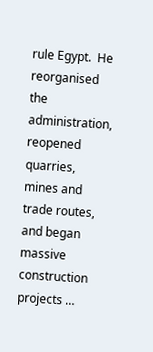rule Egypt.  He reorganised the administration, reopened quarries, mines and trade routes, and began massive construction projects …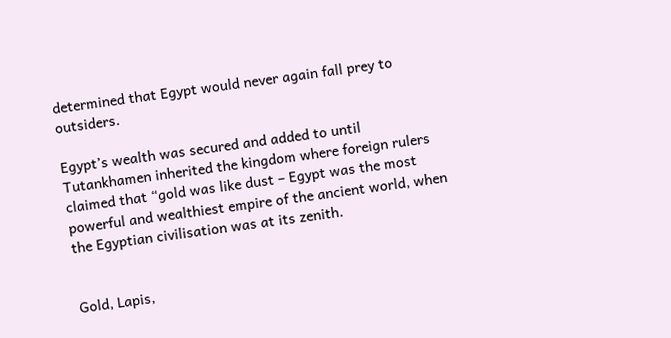determined that Egypt would never again fall prey to outsiders.

Egypt’s wealth was secured and added to until Tutankhamen inherited the kingdom where foreign rulers claimed that “gold was like dust – Egypt was the most powerful and wealthiest empire of the ancient world, when the Egyptian civilisation was at its zenith.


Gold, Lapis,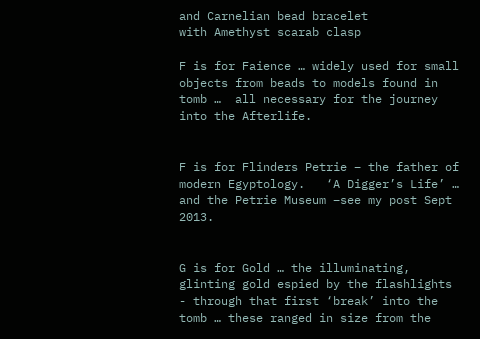and Carnelian bead bracelet
with Amethyst scarab clasp

F is for Faience … widely used for small objects from beads to models found in tomb …  all necessary for the journey into the Afterlife.


F is for Flinders Petrie – the father of modern Egyptology.   ‘A Digger’s Life’ … and the Petrie Museum –see my post Sept 2013.


G is for Gold … the illuminating, glinting gold espied by the flashlights - through that first ‘break’ into the tomb … these ranged in size from the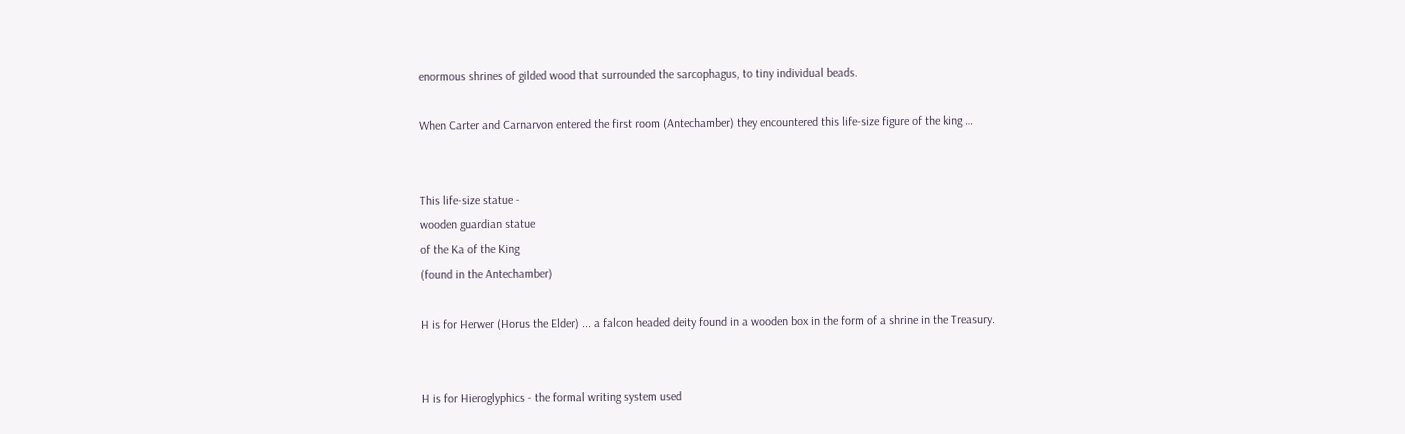enormous shrines of gilded wood that surrounded the sarcophagus, to tiny individual beads.

When Carter and Carnarvon entered the first room (Antechamber) they encountered this life-size figure of the king …


This life-size statue -
wooden guardian statue
of the Ka of the King
(found in the Antechamber)

H is for Herwer (Horus the Elder) ... a falcon headed deity found in a wooden box in the form of a shrine in the Treasury.


H is for Hieroglyphics - the formal writing system used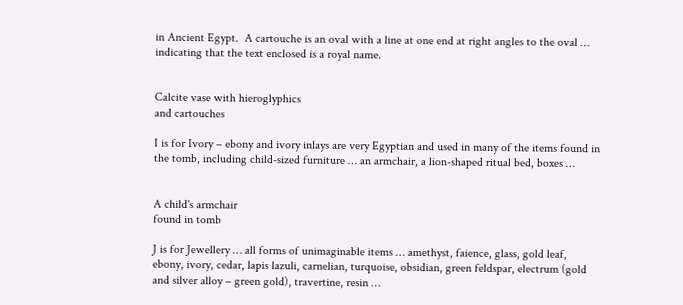in Ancient Egypt.  A cartouche is an oval with a line at one end at right angles to the oval … indicating that the text enclosed is a royal name.


Calcite vase with hieroglyphics
and cartouches

I is for Ivory – ebony and ivory inlays are very Egyptian and used in many of the items found in the tomb, including child-sized furniture … an armchair, a lion-shaped ritual bed, boxes …


A child's armchair
found in tomb

J is for Jewellery … all forms of unimaginable items … amethyst, faience, glass, gold leaf, ebony, ivory, cedar, lapis lazuli, carnelian, turquoise, obsidian, green feldspar, electrum (gold and silver alloy – green gold), travertine, resin …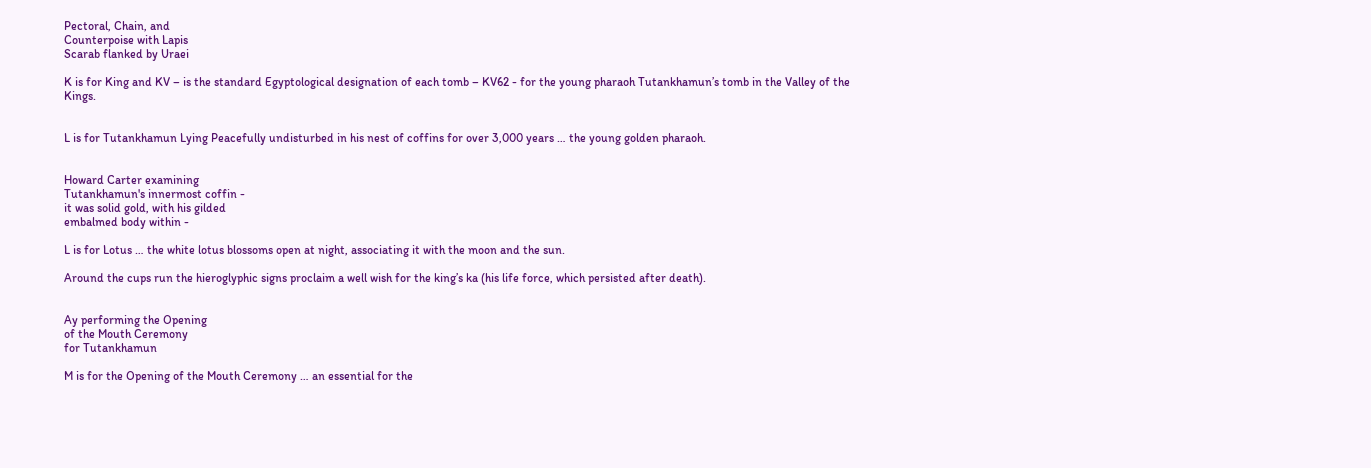Pectoral, Chain, and
Counterpoise with Lapis
Scarab flanked by Uraei

K is for King and KV – is the standard Egyptological designation of each tomb – KV62 - for the young pharaoh Tutankhamun’s tomb in the Valley of the Kings.


L is for Tutankhamun Lying Peacefully undisturbed in his nest of coffins for over 3,000 years … the young golden pharaoh.


Howard Carter examining
Tutankhamun's innermost coffin -
it was solid gold, with his gilded
embalmed body within -

L is for Lotus … the white lotus blossoms open at night, associating it with the moon and the sun.

Around the cups run the hieroglyphic signs proclaim a well wish for the king’s ka (his life force, which persisted after death).


Ay performing the Opening
of the Mouth Ceremony
for Tutankhamun

M is for the Opening of the Mouth Ceremony … an essential for the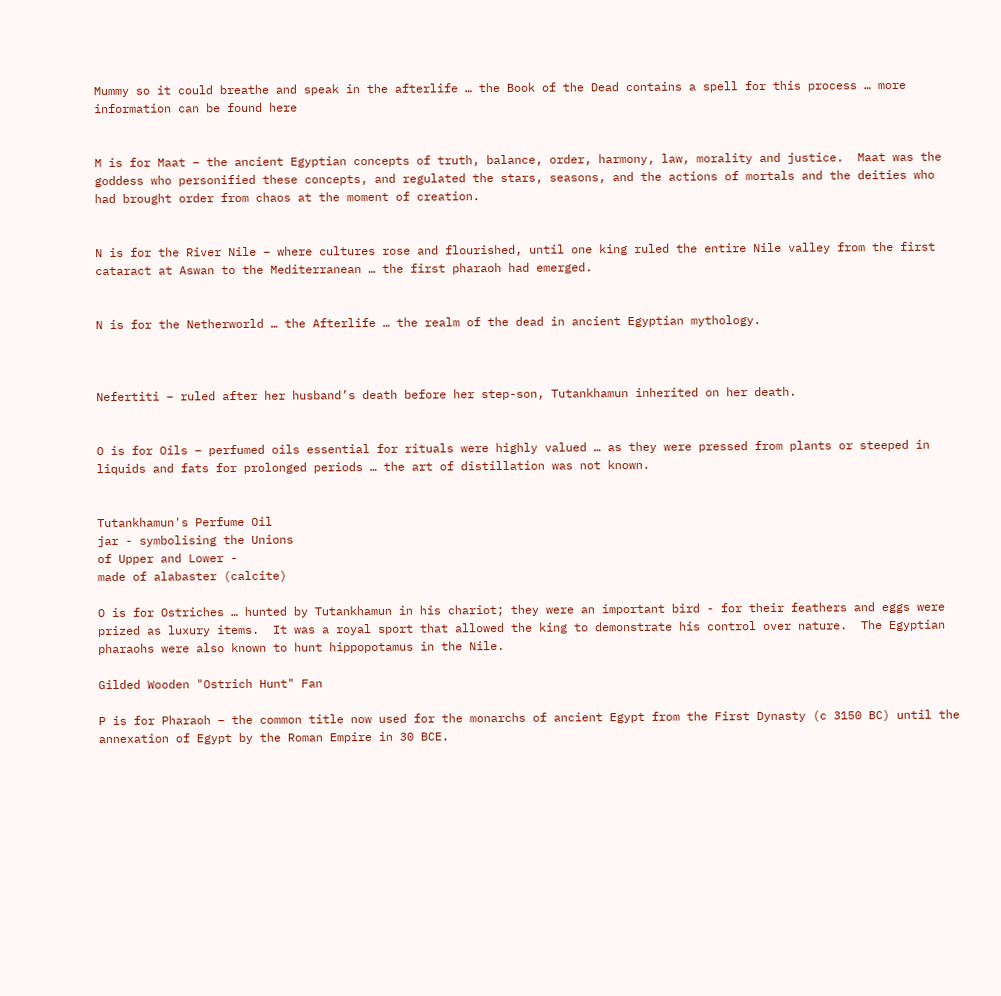Mummy so it could breathe and speak in the afterlife … the Book of the Dead contains a spell for this process … more information can be found here


M is for Maat – the ancient Egyptian concepts of truth, balance, order, harmony, law, morality and justice.  Maat was the goddess who personified these concepts, and regulated the stars, seasons, and the actions of mortals and the deities who had brought order from chaos at the moment of creation.


N is for the River Nile – where cultures rose and flourished, until one king ruled the entire Nile valley from the first cataract at Aswan to the Mediterranean … the first pharaoh had emerged.


N is for the Netherworld … the Afterlife … the realm of the dead in ancient Egyptian mythology.



Nefertiti – ruled after her husband’s death before her step-son, Tutankhamun inherited on her death.


O is for Oils – perfumed oils essential for rituals were highly valued … as they were pressed from plants or steeped in liquids and fats for prolonged periods … the art of distillation was not known.


Tutankhamun's Perfume Oil
jar - symbolising the Unions
of Upper and Lower -
made of alabaster (calcite)

O is for Ostriches … hunted by Tutankhamun in his chariot; they were an important bird - for their feathers and eggs were prized as luxury items.  It was a royal sport that allowed the king to demonstrate his control over nature.  The Egyptian pharaohs were also known to hunt hippopotamus in the Nile.

Gilded Wooden "Ostrich Hunt" Fan

P is for Pharaoh – the common title now used for the monarchs of ancient Egypt from the First Dynasty (c 3150 BC) until the annexation of Egypt by the Roman Empire in 30 BCE.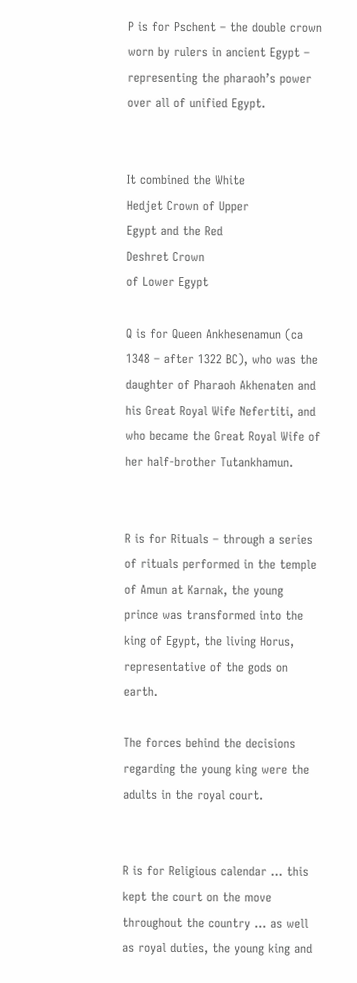P is for Pschent – the double crown worn by rulers in ancient Egypt – representing the pharaoh’s power over all of unified Egypt.


It combined the White
Hedjet Crown of Upper
Egypt and the Red
Deshret Crown
of Lower Egypt

Q is for Queen Ankhesenamun (ca 1348 – after 1322 BC), who was the daughter of Pharaoh Akhenaten and his Great Royal Wife Nefertiti, and who became the Great Royal Wife of her half-brother Tutankhamun.


R is for Rituals – through a series of rituals performed in the temple of Amun at Karnak, the young prince was transformed into the king of Egypt, the living Horus, representative of the gods on earth.

The forces behind the decisions regarding the young king were the adults in the royal court.


R is for Religious calendar … this kept the court on the move throughout the country … as well as royal duties, the young king and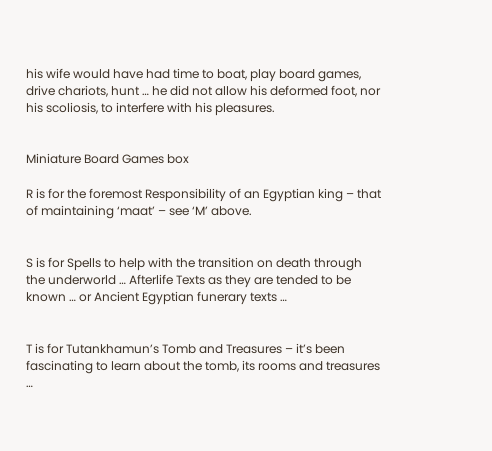his wife would have had time to boat, play board games, drive chariots, hunt … he did not allow his deformed foot, nor his scoliosis, to interfere with his pleasures.


Miniature Board Games box

R is for the foremost Responsibility of an Egyptian king – that of maintaining ‘maat’ – see ‘M’ above.


S is for Spells to help with the transition on death through the underworld … Afterlife Texts as they are tended to be known … or Ancient Egyptian funerary texts …


T is for Tutankhamun’s Tomb and Treasures – it’s been fascinating to learn about the tomb, its rooms and treasures …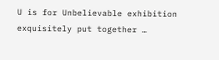U is for Unbelievable exhibition exquisitely put together …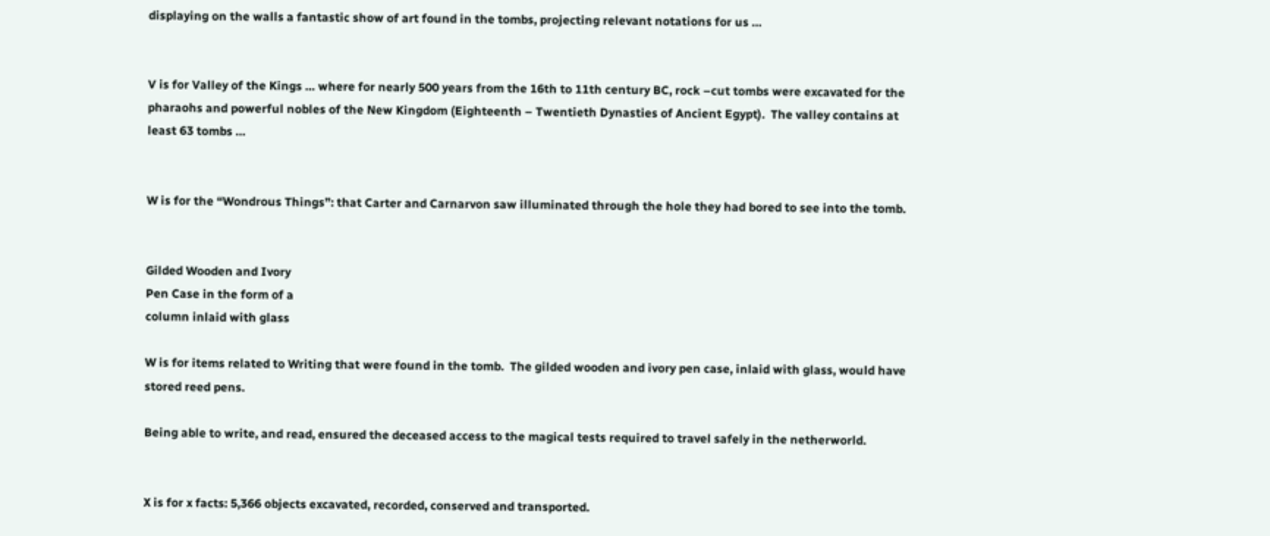displaying on the walls a fantastic show of art found in the tombs, projecting relevant notations for us …


V is for Valley of the Kings … where for nearly 500 years from the 16th to 11th century BC, rock –cut tombs were excavated for the pharaohs and powerful nobles of the New Kingdom (Eighteenth – Twentieth Dynasties of Ancient Egypt).  The valley contains at least 63 tombs …


W is for the “Wondrous Things”: that Carter and Carnarvon saw illuminated through the hole they had bored to see into the tomb.


Gilded Wooden and Ivory
Pen Case in the form of a
column inlaid with glass

W is for items related to Writing that were found in the tomb.  The gilded wooden and ivory pen case, inlaid with glass, would have stored reed pens.

Being able to write, and read, ensured the deceased access to the magical tests required to travel safely in the netherworld.


X is for x facts: 5,366 objects excavated, recorded, conserved and transported.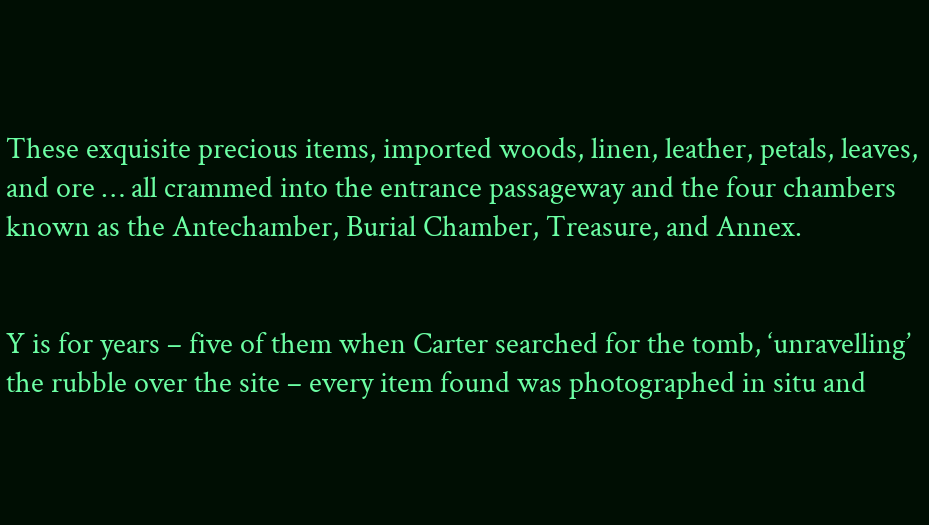These exquisite precious items, imported woods, linen, leather, petals, leaves, and ore … all crammed into the entrance passageway and the four chambers known as the Antechamber, Burial Chamber, Treasure, and Annex.


Y is for years – five of them when Carter searched for the tomb, ‘unravelling’ the rubble over the site – every item found was photographed in situ and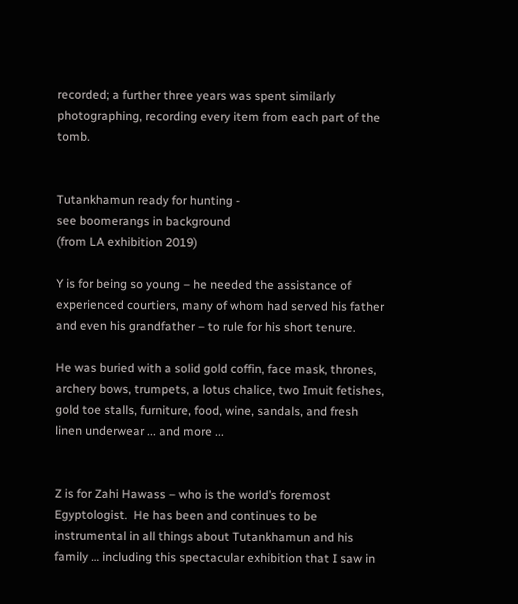recorded; a further three years was spent similarly photographing, recording every item from each part of the tomb.


Tutankhamun ready for hunting -
see boomerangs in background
(from LA exhibition 2019)

Y is for being so young – he needed the assistance of experienced courtiers, many of whom had served his father and even his grandfather – to rule for his short tenure.

He was buried with a solid gold coffin, face mask, thrones, archery bows, trumpets, a lotus chalice, two Imuit fetishes, gold toe stalls, furniture, food, wine, sandals, and fresh linen underwear ... and more ...


Z is for Zahi Hawass – who is the world’s foremost Egyptologist.  He has been and continues to be instrumental in all things about Tutankhamun and his family … including this spectacular exhibition that I saw in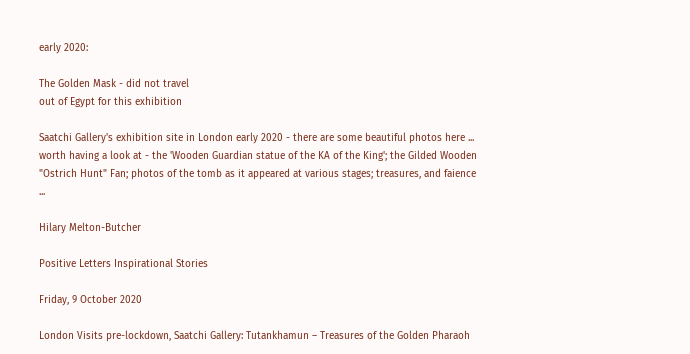early 2020:

The Golden Mask - did not travel
out of Egypt for this exhibition

Saatchi Gallery's exhibition site in London early 2020 - there are some beautiful photos here ... worth having a look at - the 'Wooden Guardian statue of the KA of the King'; the Gilded Wooden "Ostrich Hunt" Fan; photos of the tomb as it appeared at various stages; treasures, and faience ...

Hilary Melton-Butcher

Positive Letters Inspirational Stories

Friday, 9 October 2020

London Visits pre-lockdown, Saatchi Gallery: Tutankhamun – Treasures of the Golden Pharaoh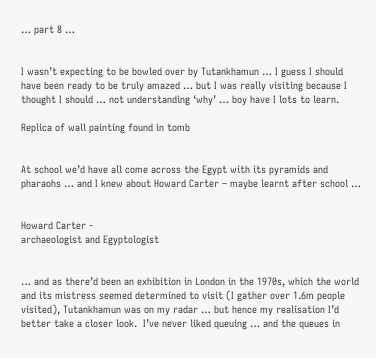… part 8 …


I wasn’t expecting to be bowled over by Tutankhamun … I guess I should have been ready to be truly amazed … but I was really visiting because I thought I should … not understanding ‘why’ … boy have I lots to learn.

Replica of wall painting found in tomb


At school we’d have all come across the Egypt with its pyramids and pharaohs … and I knew about Howard Carter – maybe learnt after school …


Howard Carter -
archaeologist and Egyptologist


… and as there’d been an exhibition in London in the 1970s, which the world and its mistress seemed determined to visit (I gather over 1.6m people visited), Tutankhamun was on my radar … but hence my realisation I’d better take a closer look.  I’ve never liked queuing … and the queues in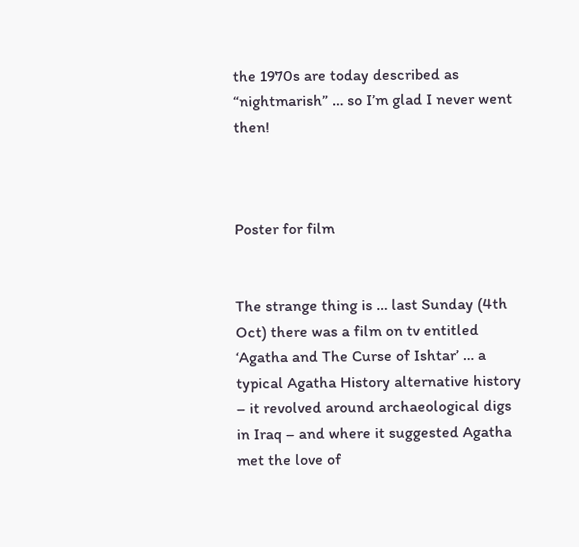the 1970s are today described as “nightmarish” … so I’m glad I never went then!



Poster for film


The strange thing is … last Sunday (4th Oct) there was a film on tv entitled ‘Agatha and The Curse of Ishtar’ … a typical Agatha History alternative history – it revolved around archaeological digs in Iraq – and where it suggested Agatha met the love of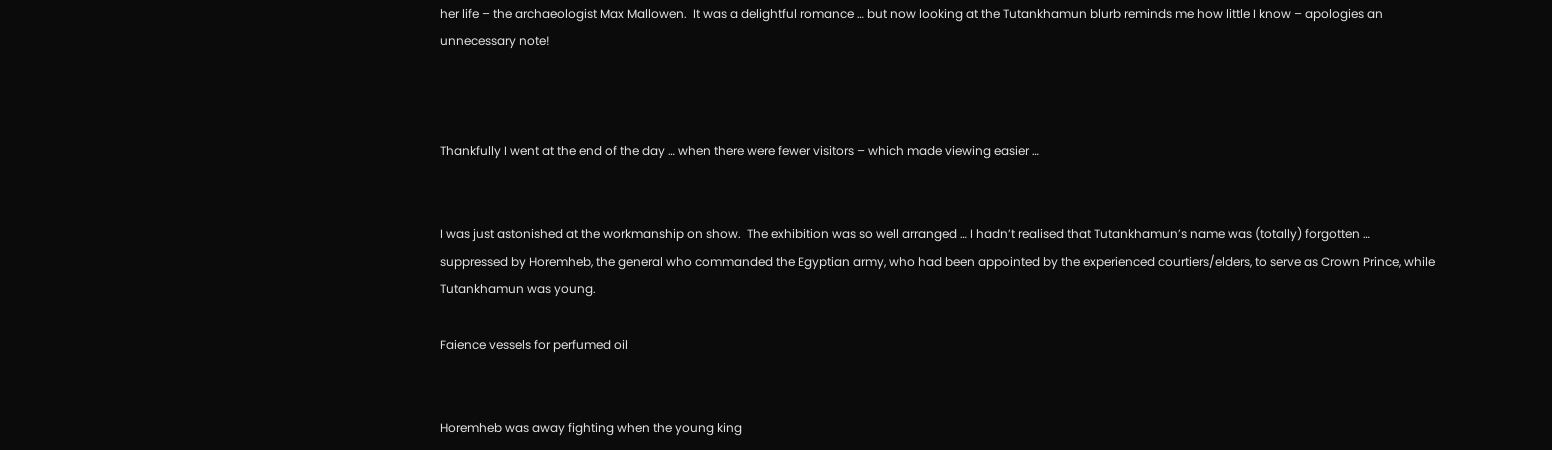her life – the archaeologist Max Mallowen.  It was a delightful romance … but now looking at the Tutankhamun blurb reminds me how little I know – apologies an unnecessary note!



Thankfully I went at the end of the day … when there were fewer visitors – which made viewing easier …


I was just astonished at the workmanship on show.  The exhibition was so well arranged … I hadn’t realised that Tutankhamun’s name was (totally) forgotten … suppressed by Horemheb, the general who commanded the Egyptian army, who had been appointed by the experienced courtiers/elders, to serve as Crown Prince, while Tutankhamun was young.

Faience vessels for perfumed oil


Horemheb was away fighting when the young king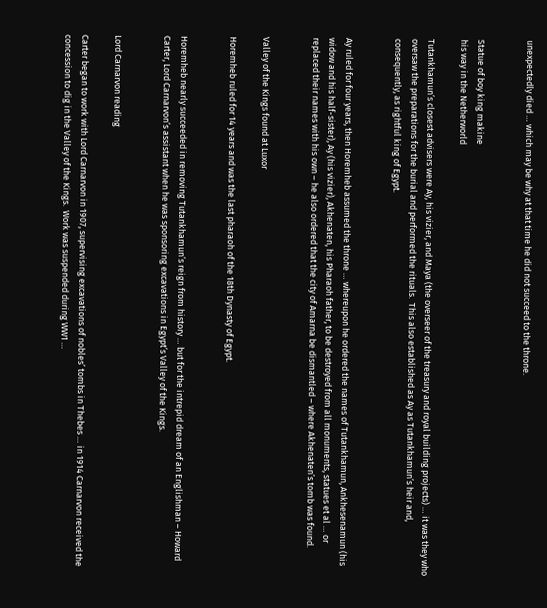unexpectedly died … which may be why at that time he did not succeed to the throne.


Statue of boy king makine
his way in the Netherworld

Tutankhamun’s closest advisers were Ay, his vizier, and Maya (the overseer of the treasury and royal building projects) … it was they who oversaw the preparations for the burial and performed the rituals.  This also established as Ay as Tutankhamun’s heir and, consequently, as rightful king of Egypt.


Ay ruled for four years, then Horemheb assumed the throne … whereupon he ordered the names of Tutankhamun, Ankhesenamun (his widow and his half-sister), Ay (his vizier), Akhenaten, his Pharaoh father, to be destroyed from all monuments, statues et al … or replaced their names with his own – he also ordered that the city of Amarna be dismantled – where Akhenaten’s tomb was found.


Valley of the Kings found at Luxor

Horemheb ruled for 14 years and was the last pharaoh of the 18th Dynasty of Egypt.


Horemheb nearly succeeded in removing Tutankhamun’s reign from history … but for the intrepid dream of an Englishman – Howard Carter, Lord Carnarvon’s assistant when he was sponsoring excavations in Egypt’s Valley of the Kings.


Lord Carnarvon reading

Carter began to work with Lord Carnarvon in 1907, supervising excavations of nobles’ tombs in Thebes … in 1914 Carnarvon received the concession to dig in the Valley of the Kings.  Work was suspended during WW1 …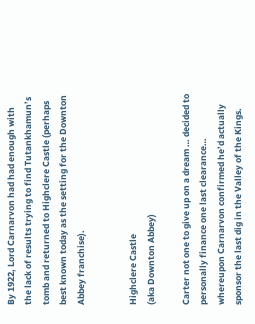By 1922, Lord Carnarvon had had enough with the lack of results trying to find Tutankhamun’s tomb and returned to Highclere Castle (perhaps best known today as the setting for the Downton Abbey franchise).


Highclere Castle
(aka Downton Abbey)

Carter not one to give up on a dream … decided to personally finance one last clearance… whereupon Carnarvon confirmed he’d actually sponsor the last dig in the Valley of the Kings.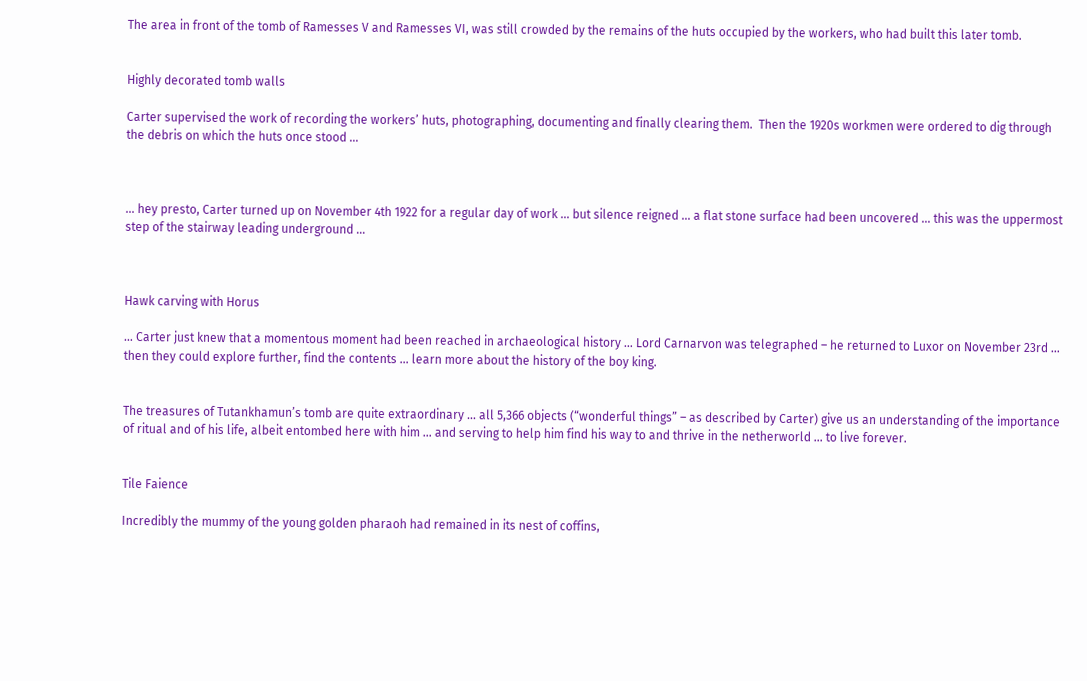The area in front of the tomb of Ramesses V and Ramesses VI, was still crowded by the remains of the huts occupied by the workers, who had built this later tomb.


Highly decorated tomb walls

Carter supervised the work of recording the workers’ huts, photographing, documenting and finally clearing them.  Then the 1920s workmen were ordered to dig through the debris on which the huts once stood …



… hey presto, Carter turned up on November 4th 1922 for a regular day of work … but silence reigned … a flat stone surface had been uncovered … this was the uppermost step of the stairway leading underground …



Hawk carving with Horus

… Carter just knew that a momentous moment had been reached in archaeological history … Lord Carnarvon was telegraphed – he returned to Luxor on November 23rd … then they could explore further, find the contents … learn more about the history of the boy king.


The treasures of Tutankhamun’s tomb are quite extraordinary … all 5,366 objects (“wonderful things” – as described by Carter) give us an understanding of the importance of ritual and of his life, albeit entombed here with him … and serving to help him find his way to and thrive in the netherworld … to live forever.


Tile Faience

Incredibly the mummy of the young golden pharaoh had remained in its nest of coffins,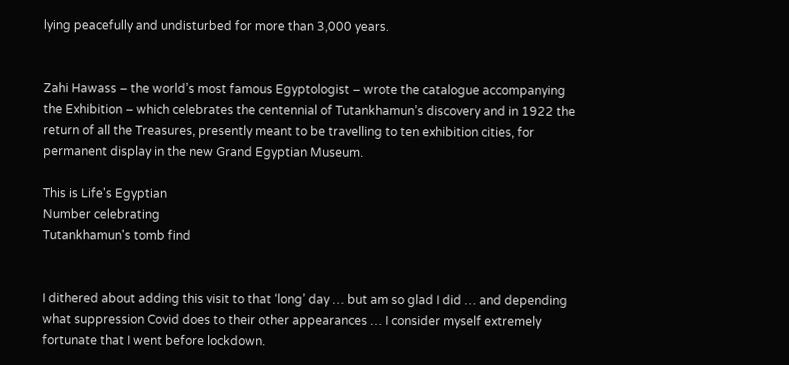lying peacefully and undisturbed for more than 3,000 years.


Zahi Hawass – the world’s most famous Egyptologist – wrote the catalogue accompanying the Exhibition – which celebrates the centennial of Tutankhamun’s discovery and in 1922 the return of all the Treasures, presently meant to be travelling to ten exhibition cities, for permanent display in the new Grand Egyptian Museum.

This is Life's Egyptian
Number celebrating
Tutankhamun's tomb find


I dithered about adding this visit to that ‘long’ day … but am so glad I did … and depending what suppression Covid does to their other appearances … I consider myself extremely fortunate that I went before lockdown.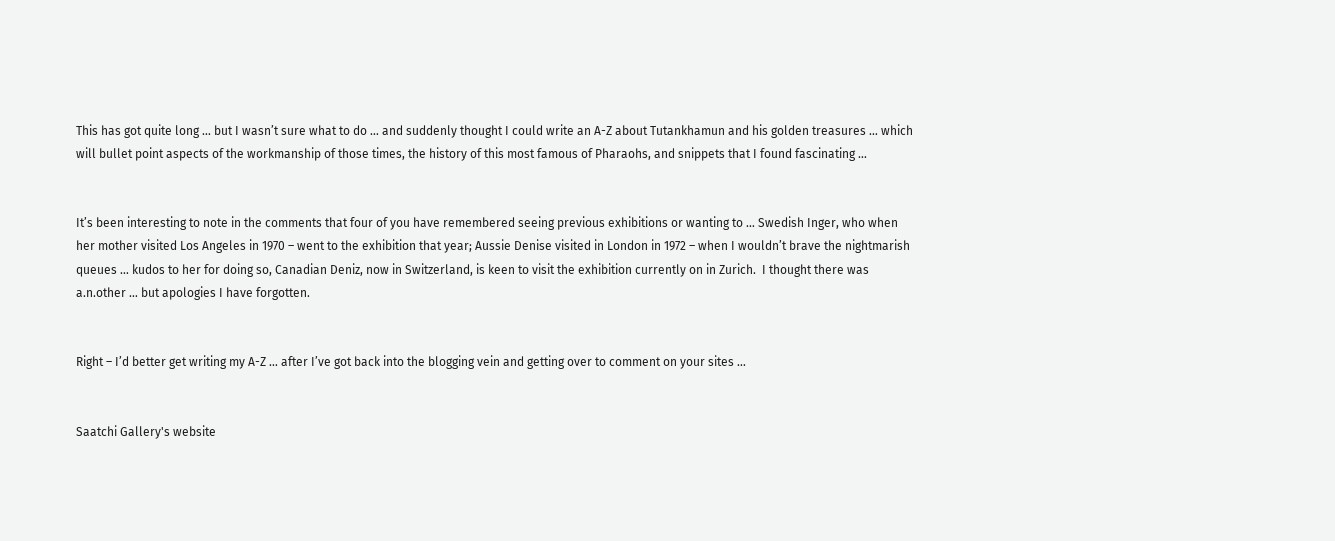This has got quite long … but I wasn’t sure what to do … and suddenly thought I could write an A-Z about Tutankhamun and his golden treasures … which will bullet point aspects of the workmanship of those times, the history of this most famous of Pharaohs, and snippets that I found fascinating …


It’s been interesting to note in the comments that four of you have remembered seeing previous exhibitions or wanting to … Swedish Inger, who when her mother visited Los Angeles in 1970 – went to the exhibition that year; Aussie Denise visited in London in 1972 – when I wouldn’t brave the nightmarish queues … kudos to her for doing so, Canadian Deniz, now in Switzerland, is keen to visit the exhibition currently on in Zurich.  I thought there was a.n.other … but apologies I have forgotten.


Right – I’d better get writing my A-Z … after I’ve got back into the blogging vein and getting over to comment on your sites …


Saatchi Gallery's website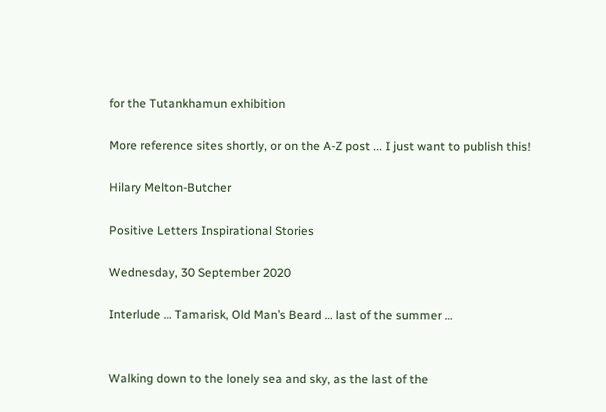for the Tutankhamun exhibition

More reference sites shortly, or on the A-Z post ... I just want to publish this!

Hilary Melton-Butcher

Positive Letters Inspirational Stories

Wednesday, 30 September 2020

Interlude … Tamarisk, Old Man’s Beard … last of the summer …


Walking down to the lonely sea and sky, as the last of the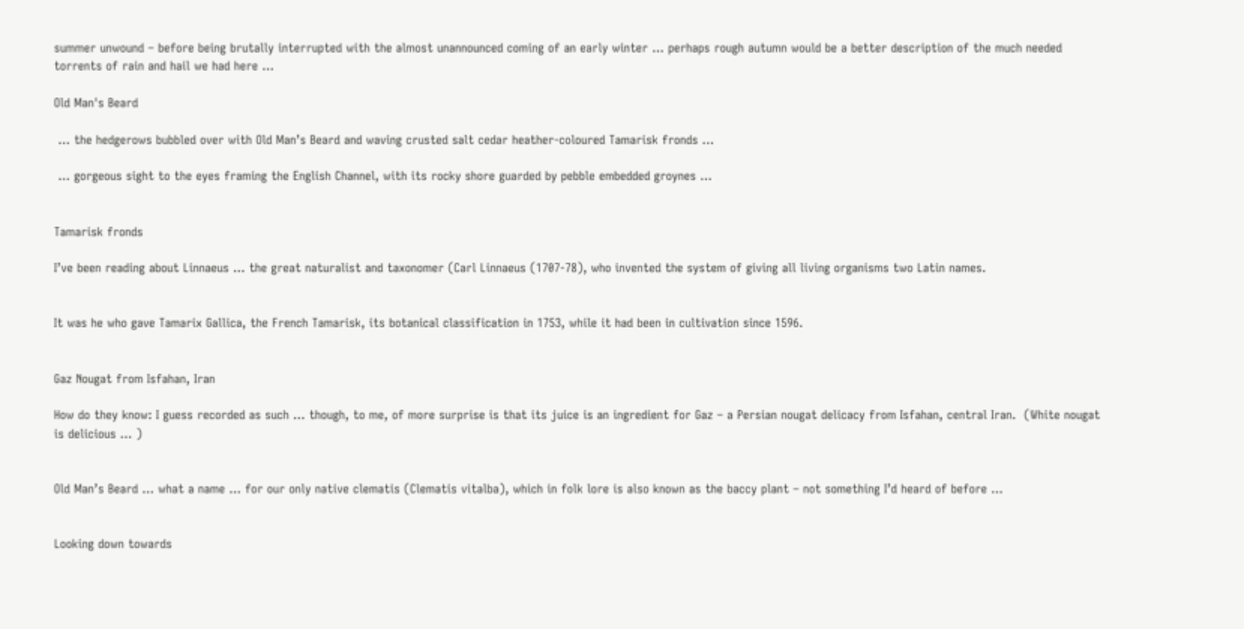summer unwound – before being brutally interrupted with the almost unannounced coming of an early winter … perhaps rough autumn would be a better description of the much needed torrents of rain and hail we had here …

Old Man's Beard

 … the hedgerows bubbled over with Old Man’s Beard and waving crusted salt cedar heather-coloured Tamarisk fronds …

 … gorgeous sight to the eyes framing the English Channel, with its rocky shore guarded by pebble embedded groynes …


Tamarisk fronds

I’ve been reading about Linnaeus … the great naturalist and taxonomer (Carl Linnaeus (1707-78), who invented the system of giving all living organisms two Latin names.


It was he who gave Tamarix Gallica, the French Tamarisk, its botanical classification in 1753, while it had been in cultivation since 1596.


Gaz Nougat from Isfahan, Iran

How do they know: I guess recorded as such … though, to me, of more surprise is that its juice is an ingredient for Gaz – a Persian nougat delicacy from Isfahan, central Iran.  (White nougat is delicious … )


Old Man’s Beard … what a name … for our only native clematis (Clematis vitalba), which in folk lore is also known as the baccy plant – not something I’d heard of before …


Looking down towards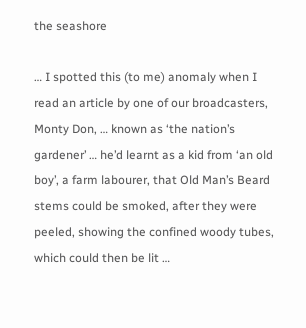the seashore

… I spotted this (to me) anomaly when I read an article by one of our broadcasters, Monty Don, … known as ‘the nation’s gardener’ … he’d learnt as a kid from ‘an old boy’, a farm labourer, that Old Man’s Beard stems could be smoked, after they were peeled, showing the confined woody tubes, which could then be lit …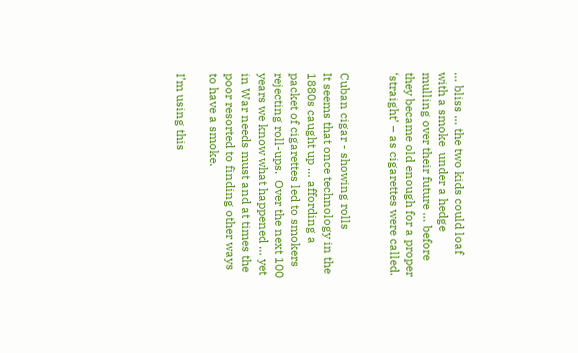… bliss … the two kids could loaf with a smoke  under a hedge mulling over their future … before they became old enough for a proper ‘straight’ – as cigarettes were called.


Cuban cigar - showing rolls
It seems that once technology in the 1880s caught up … affording a packet of cigarettes led to smokers rejecting roll-ups.  Over the next 100 years we know what happened … yet in War needs must and at times the poor resorted to finding other ways to have a smoke.

I’m using this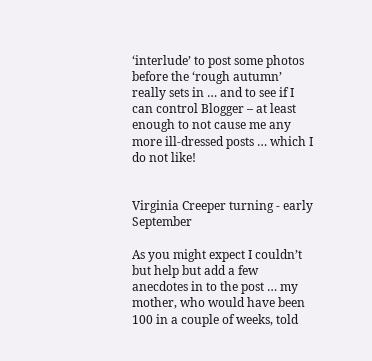‘interlude’ to post some photos before the ‘rough autumn’ really sets in … and to see if I can control Blogger – at least enough to not cause me any more ill-dressed posts … which I do not like!


Virginia Creeper turning - early September

As you might expect I couldn’t but help but add a few anecdotes in to the post … my mother, who would have been 100 in a couple of weeks, told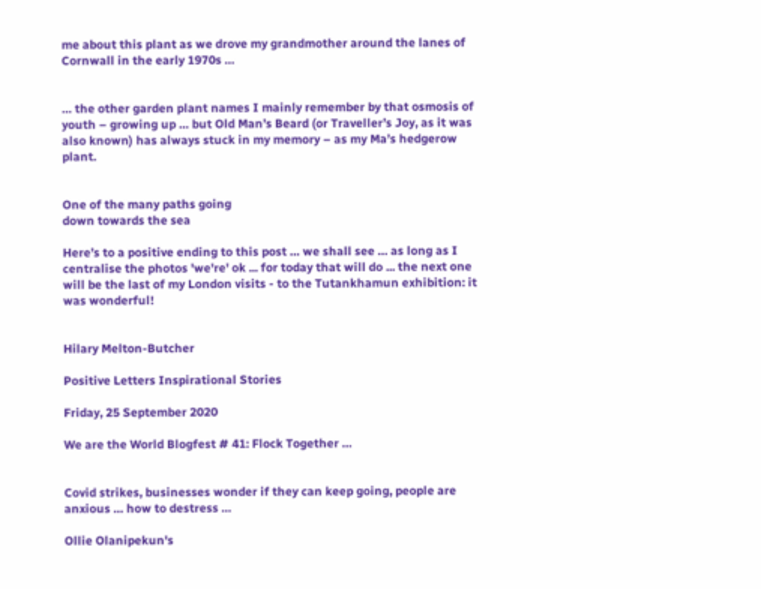me about this plant as we drove my grandmother around the lanes of Cornwall in the early 1970s …


… the other garden plant names I mainly remember by that osmosis of youth – growing up … but Old Man’s Beard (or Traveller’s Joy, as it was also known) has always stuck in my memory – as my Ma’s hedgerow plant.


One of the many paths going
down towards the sea

Here’s to a positive ending to this post … we shall see … as long as I centralise the photos 'we're' ok ... for today that will do ... the next one will be the last of my London visits - to the Tutankhamun exhibition: it was wonderful!


Hilary Melton-Butcher

Positive Letters Inspirational Stories

Friday, 25 September 2020

We are the World Blogfest # 41: Flock Together …


Covid strikes, businesses wonder if they can keep going, people are anxious … how to destress …

Ollie Olanipekun's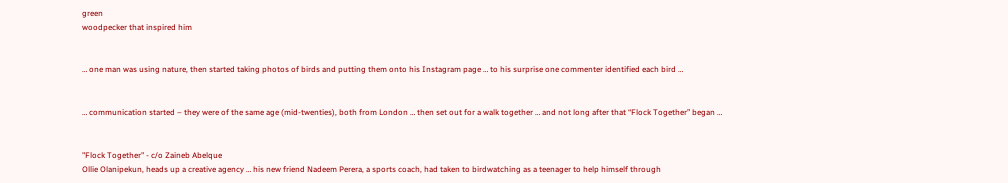green
woodpecker that inspired him


… one man was using nature, then started taking photos of birds and putting them onto his Instagram page … to his surprise one commenter identified each bird …


… communication started – they were of the same age (mid-twenties), both from London … then set out for a walk together … and not long after that “Flock Together” began …


"Flock Together" - c/o Zaineb Abelque
Ollie Olanipekun, heads up a creative agency … his new friend Nadeem Perera, a sports coach, had taken to birdwatching as a teenager to help himself through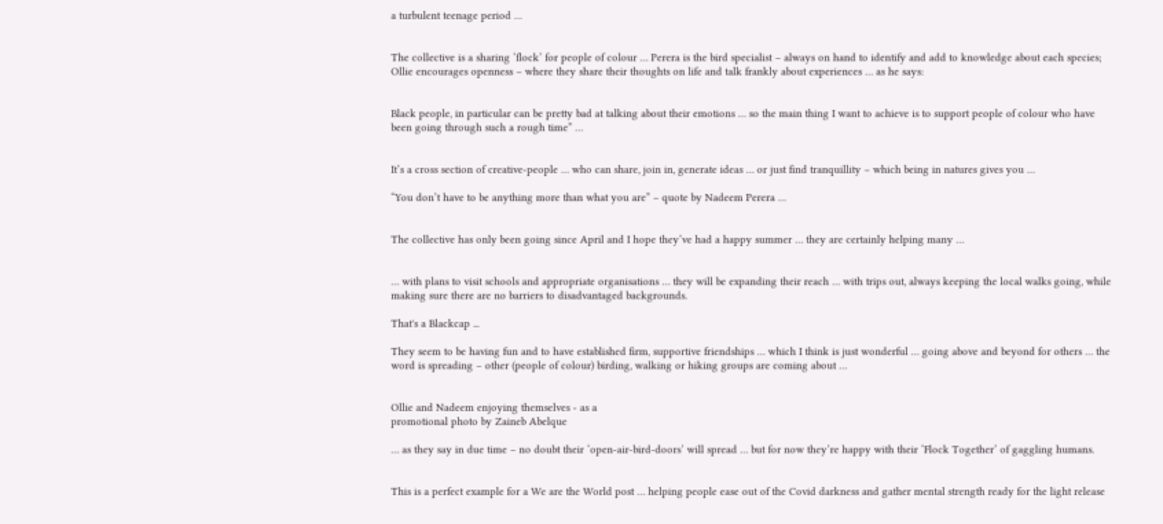a turbulent teenage period …


The collective is a sharing ‘flock’ for people of colour … Perera is the bird specialist – always on hand to identify and add to knowledge about each species; Ollie encourages openness – where they share their thoughts on life and talk frankly about experiences … as he says:


Black people, in particular can be pretty bad at talking about their emotions … so the main thing I want to achieve is to support people of colour who have been going through such a rough time” …


It’s a cross section of creative-people … who can share, join in, generate ideas … or just find tranquillity – which being in natures gives you …

“You don’t have to be anything more than what you are” – quote by Nadeem Perera …


The collective has only been going since April and I hope they’ve had a happy summer … they are certainly helping many …


… with plans to visit schools and appropriate organisations … they will be expanding their reach … with trips out, always keeping the local walks going, while making sure there are no barriers to disadvantaged backgrounds.

That's a Blackcap ...

They seem to be having fun and to have established firm, supportive friendships … which I think is just wonderful … going above and beyond for others … the word is spreading – other (people of colour) birding, walking or hiking groups are coming about …


Ollie and Nadeem enjoying themselves - as a
promotional photo by Zaineb Abelque

… as they say in due time – no doubt their ‘open-air-bird-doors’ will spread … but for now they’re happy with their ‘Flock Together’ of gaggling humans.


This is a perfect example for a We are the World post … helping people ease out of the Covid darkness and gather mental strength ready for the light release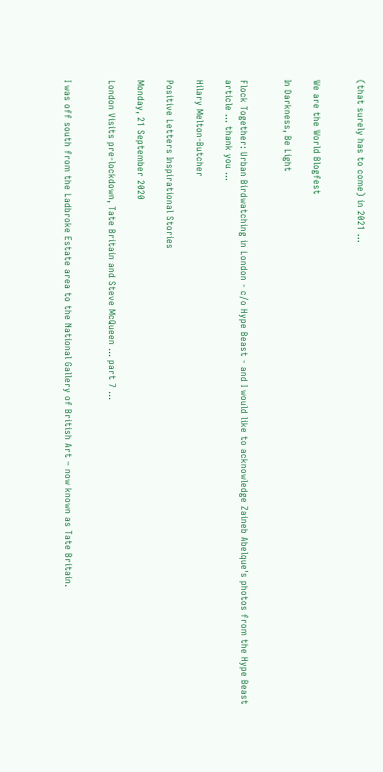(that surely has to come) in 2021 …


We are the World Blogfest

In Darkness, Be Light


Flock Together: Urban Birdwatching in London - c/o Hype Beast - and I would like to acknowledge Zaineb Abelque's photos from the Hype Beast article ... thank you ...

Hilary Melton-Butcher

Positive Letters Inspirational Stories

Monday, 21 September 2020

London Visits pre-lockdown, Tate Britain and Steve McQueen … part 7 …


I was off south from the Ladbroke Estate area to the National Gallery of British Art – now known as Tate Britain.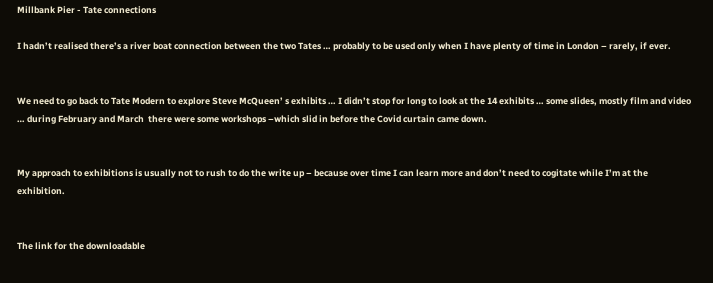Millbank Pier - Tate connections

I hadn’t realised there’s a river boat connection between the two Tates … probably to be used only when I have plenty of time in London – rarely, if ever.


We need to go back to Tate Modern to explore Steve McQueen’ s exhibits … I didn’t stop for long to look at the 14 exhibits … some slides, mostly film and video … during February and March  there were some workshops –which slid in before the Covid curtain came down.


My approach to exhibitions is usually not to rush to do the write up – because over time I can learn more and don’t need to cogitate while I’m at the exhibition.


The link for the downloadable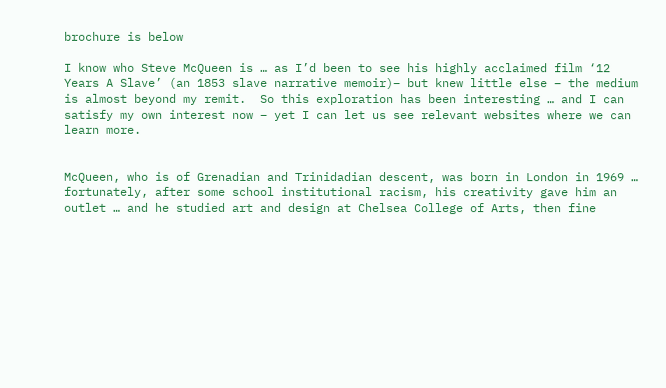brochure is below

I know who Steve McQueen is … as I’d been to see his highly acclaimed film ‘12 Years A Slave’ (an 1853 slave narrative memoir)– but knew little else – the medium is almost beyond my remit.  So this exploration has been interesting … and I can satisfy my own interest now – yet I can let us see relevant websites where we can learn more.


McQueen, who is of Grenadian and Trinidadian descent, was born in London in 1969 … fortunately, after some school institutional racism, his creativity gave him an outlet … and he studied art and design at Chelsea College of Arts, then fine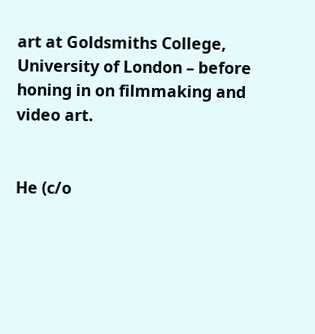art at Goldsmiths College, University of London – before honing in on filmmaking and video art.


He (c/o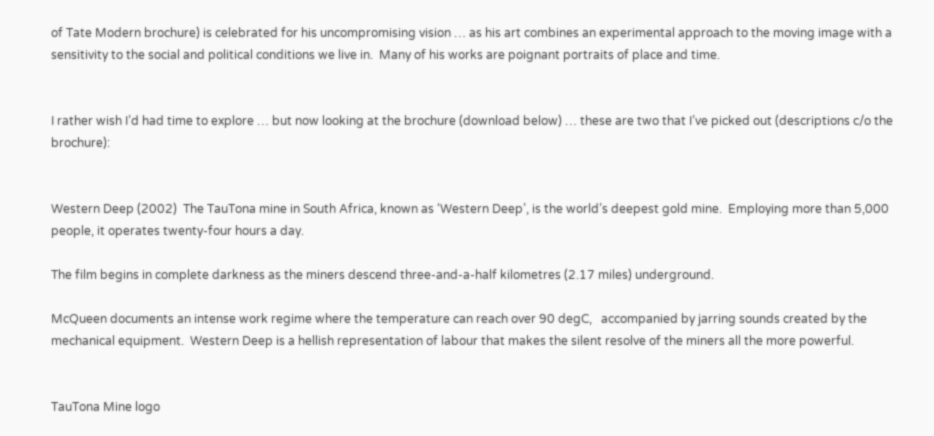of Tate Modern brochure) is celebrated for his uncompromising vision … as his art combines an experimental approach to the moving image with a sensitivity to the social and political conditions we live in.  Many of his works are poignant portraits of place and time.


I rather wish I’d had time to explore … but now looking at the brochure (download below) … these are two that I’ve picked out (descriptions c/o the brochure):


Western Deep (2002)  The TauTona mine in South Africa, known as ‘Western Deep’, is the world’s deepest gold mine.  Employing more than 5,000 people, it operates twenty-four hours a day.

The film begins in complete darkness as the miners descend three-and-a-half kilometres (2.17 miles) underground.

McQueen documents an intense work regime where the temperature can reach over 90 degC,   accompanied by jarring sounds created by the mechanical equipment.  Western Deep is a hellish representation of labour that makes the silent resolve of the miners all the more powerful.


TauTona Mine logo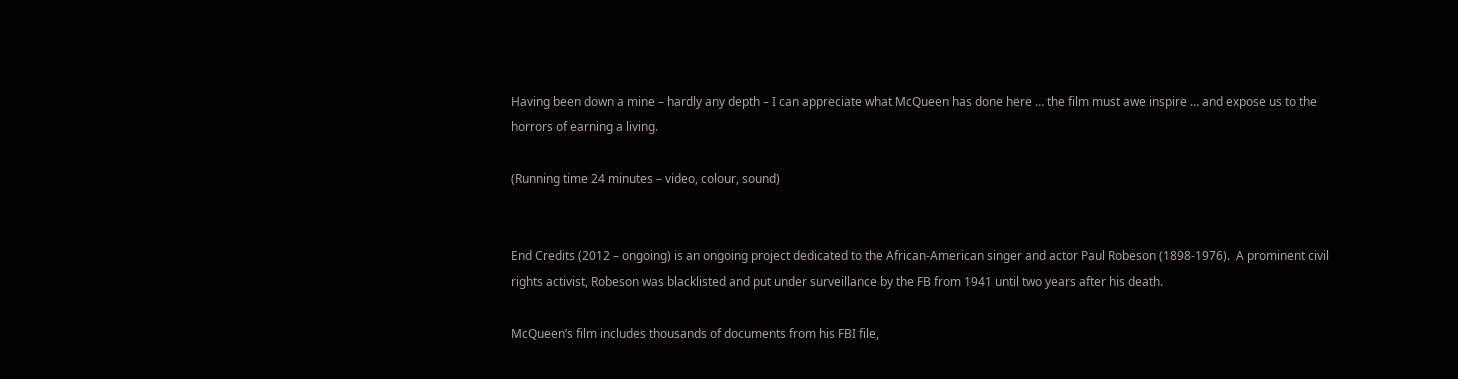Having been down a mine – hardly any depth – I can appreciate what McQueen has done here … the film must awe inspire … and expose us to the horrors of earning a living.

(Running time 24 minutes – video, colour, sound)


End Credits (2012 – ongoing) is an ongoing project dedicated to the African-American singer and actor Paul Robeson (1898-1976).  A prominent civil rights activist, Robeson was blacklisted and put under surveillance by the FB from 1941 until two years after his death.

McQueen’s film includes thousands of documents from his FBI file,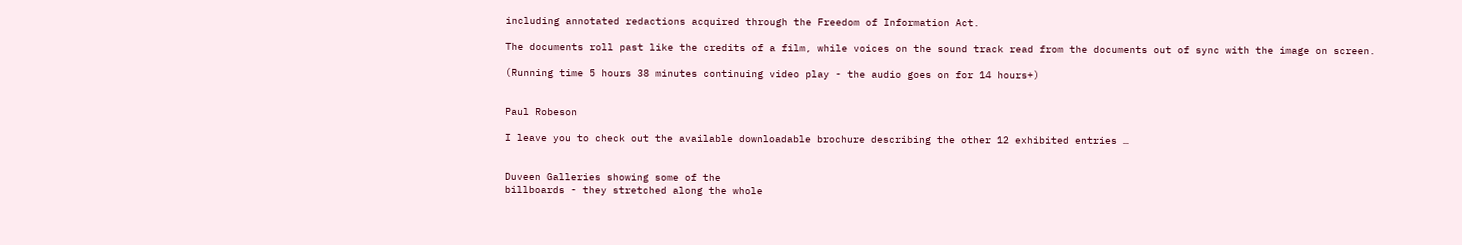including annotated redactions acquired through the Freedom of Information Act.

The documents roll past like the credits of a film, while voices on the sound track read from the documents out of sync with the image on screen.

(Running time 5 hours 38 minutes continuing video play - the audio goes on for 14 hours+)


Paul Robeson

I leave you to check out the available downloadable brochure describing the other 12 exhibited entries …


Duveen Galleries showing some of the
billboards - they stretched along the whole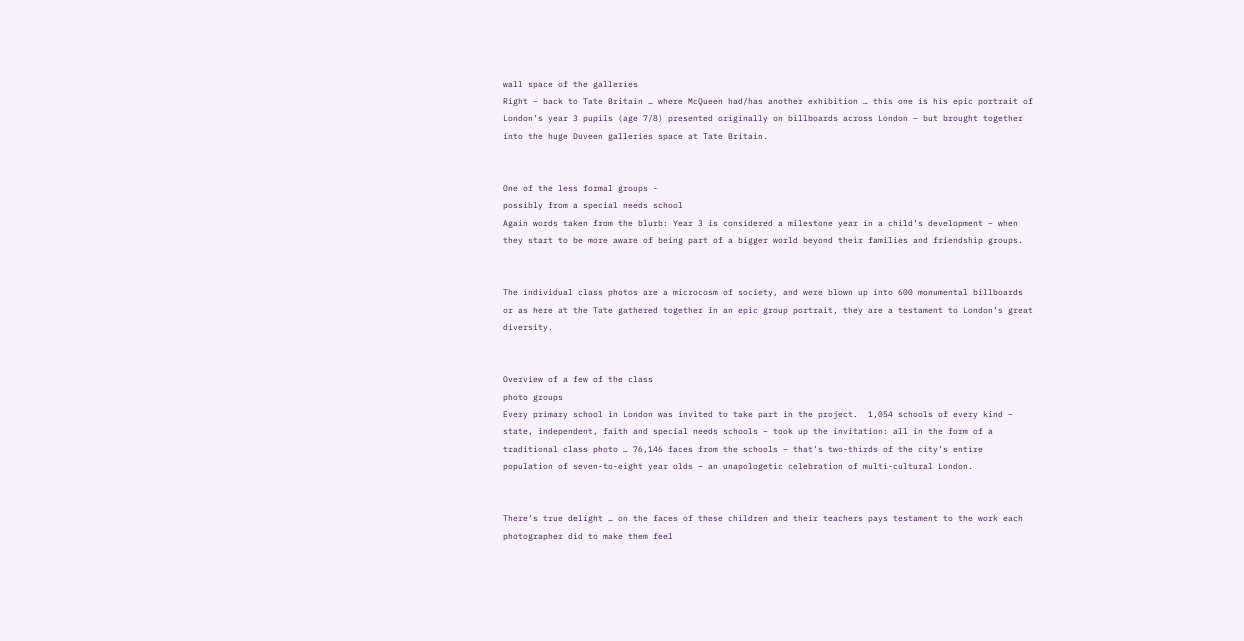wall space of the galleries
Right – back to Tate Britain … where McQueen had/has another exhibition … this one is his epic portrait of London’s year 3 pupils (age 7/8) presented originally on billboards across London – but brought together into the huge Duveen galleries space at Tate Britain.


One of the less formal groups -
possibly from a special needs school
Again words taken from the blurb: Year 3 is considered a milestone year in a child’s development – when they start to be more aware of being part of a bigger world beyond their families and friendship groups.


The individual class photos are a microcosm of society, and were blown up into 600 monumental billboards or as here at the Tate gathered together in an epic group portrait, they are a testament to London’s great diversity.


Overview of a few of the class
photo groups
Every primary school in London was invited to take part in the project.  1,054 schools of every kind – state, independent, faith and special needs schools – took up the invitation: all in the form of a traditional class photo … 76,146 faces from the schools – that’s two-thirds of the city’s entire population of seven-to-eight year olds – an unapologetic celebration of multi-cultural London.


There’s true delight … on the faces of these children and their teachers pays testament to the work each photographer did to make them feel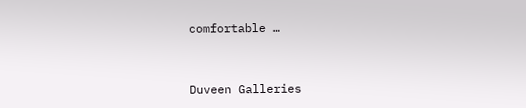comfortable …


Duveen Galleries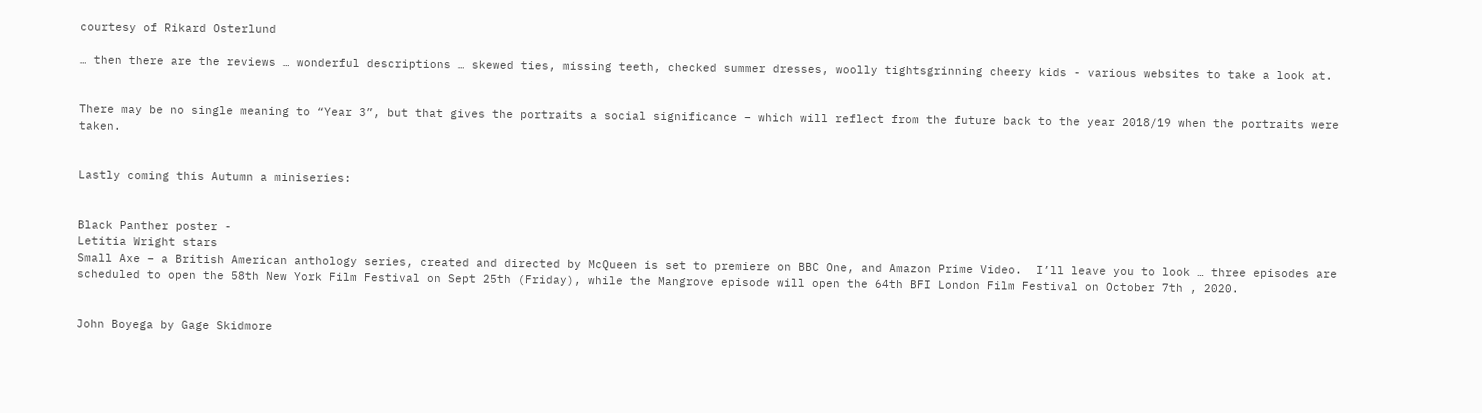courtesy of Rikard Osterlund

… then there are the reviews … wonderful descriptions … skewed ties, missing teeth, checked summer dresses, woolly tightsgrinning cheery kids - various websites to take a look at.


There may be no single meaning to “Year 3”, but that gives the portraits a social significance – which will reflect from the future back to the year 2018/19 when the portraits were taken.


Lastly coming this Autumn a miniseries:


Black Panther poster -
Letitia Wright stars
Small Axe – a British American anthology series, created and directed by McQueen is set to premiere on BBC One, and Amazon Prime Video.  I’ll leave you to look … three episodes are scheduled to open the 58th New York Film Festival on Sept 25th (Friday), while the Mangrove episode will open the 64th BFI London Film Festival on October 7th , 2020.


John Boyega by Gage Skidmore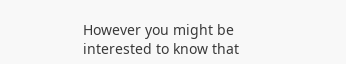However you might be interested to know that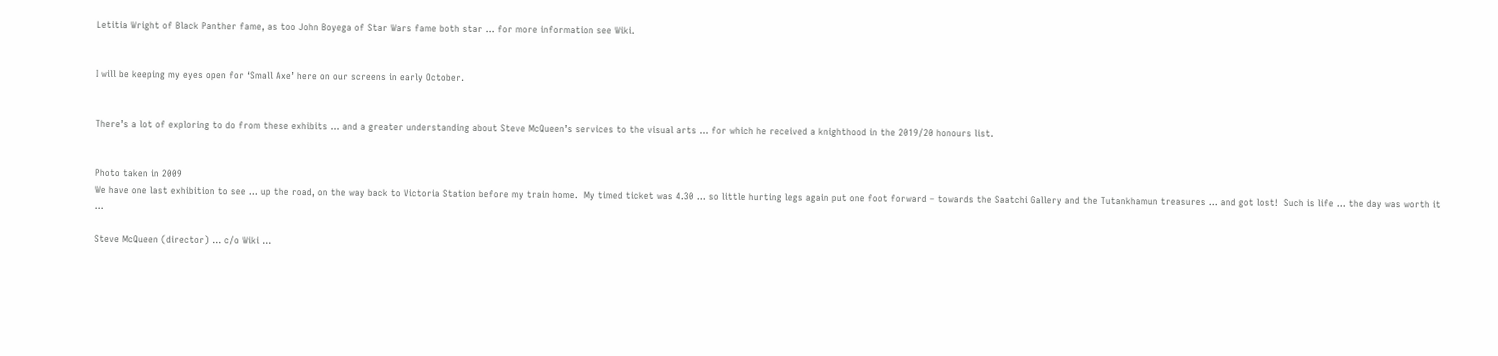Letitia Wright of Black Panther fame, as too John Boyega of Star Wars fame both star … for more information see Wiki.


I will be keeping my eyes open for ‘Small Axe’ here on our screens in early October.


There’s a lot of exploring to do from these exhibits … and a greater understanding about Steve McQueen’s services to the visual arts … for which he received a knighthood in the 2019/20 honours list.


Photo taken in 2009
We have one last exhibition to see … up the road, on the way back to Victoria Station before my train home.  My timed ticket was 4.30 … so little hurting legs again put one foot forward – towards the Saatchi Gallery and the Tutankhamun treasures … and got lost!  Such is life … the day was worth it …

Steve McQueen (director) ... c/o Wiki ...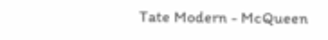Tate Modern - McQueen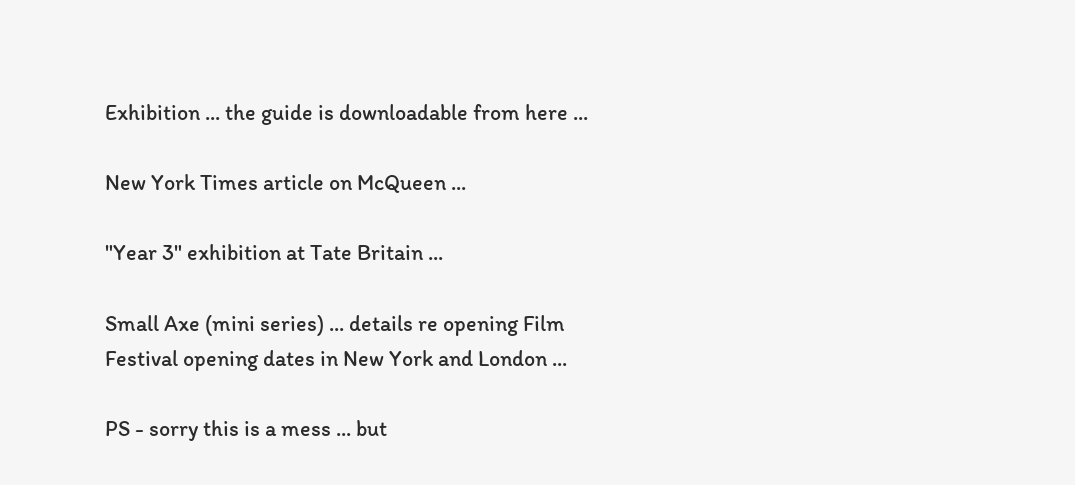Exhibition ... the guide is downloadable from here ...

New York Times article on McQueen ...

"Year 3" exhibition at Tate Britain ...

Small Axe (mini series) ... details re opening Film Festival opening dates in New York and London ...

PS - sorry this is a mess ... but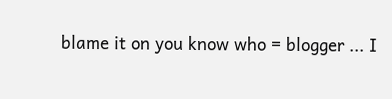blame it on you know who = blogger ... I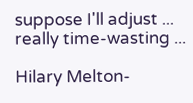suppose I'll adjust ... really time-wasting ...

Hilary Melton-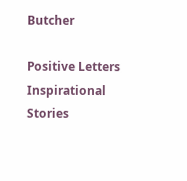Butcher

Positive Letters Inspirational Stories